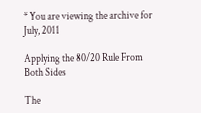* You are viewing the archive for July, 2011

Applying the 80/20 Rule From Both Sides

The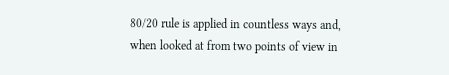80/20 rule is applied in countless ways and, when looked at from two points of view in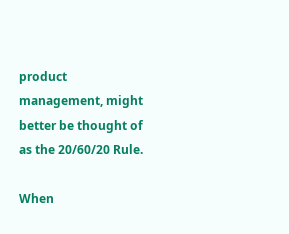product management, might better be thought of as the 20/60/20 Rule.

When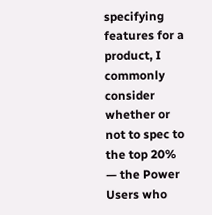specifying features for a product, I commonly consider whether or not to spec to the top 20% — the Power Users who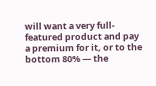will want a very full-featured product and pay a premium for it, or to the bottom 80% — the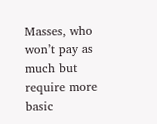Masses, who won’t pay as much but require more basic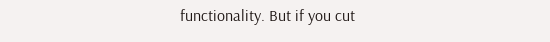functionality. But if you cut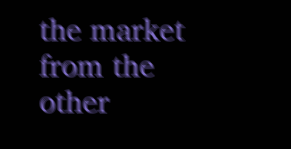the market from the other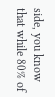side, you know that while 80% of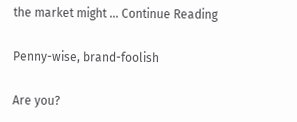the market might … Continue Reading

Penny-wise, brand-foolish

Are you?